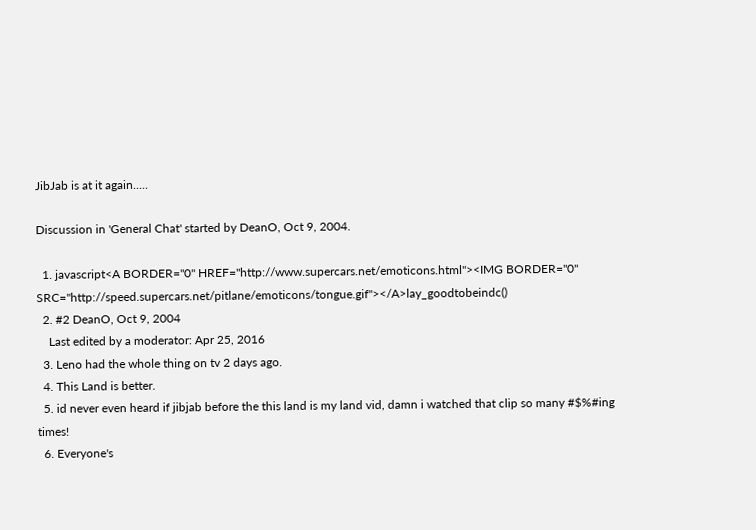JibJab is at it again.....

Discussion in 'General Chat' started by DeanO, Oct 9, 2004.

  1. javascript<A BORDER="0" HREF="http://www.supercars.net/emoticons.html"><IMG BORDER="0" SRC="http://speed.supercars.net/pitlane/emoticons/tongue.gif"></A>lay_goodtobeindc()
  2. #2 DeanO, Oct 9, 2004
    Last edited by a moderator: Apr 25, 2016
  3. Leno had the whole thing on tv 2 days ago.
  4. This Land is better.
  5. id never even heard if jibjab before the this land is my land vid, damn i watched that clip so many #$%#ing times!
  6. Everyone's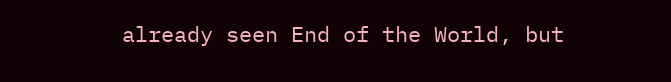already seen End of the World, but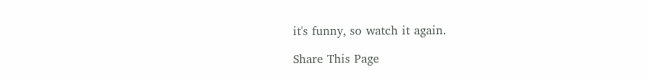it's funny, so watch it again.

Share This Page